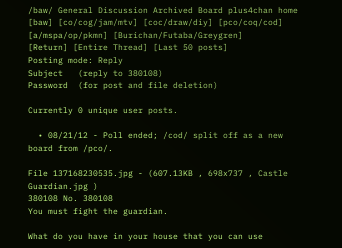/baw/ General Discussion Archived Board plus4chan home [baw] [co/cog/jam/mtv] [coc/draw/diy] [pco/coq/cod] [a/mspa/op/pkmn] [Burichan/Futaba/Greygren]
[Return] [Entire Thread] [Last 50 posts]
Posting mode: Reply
Subject   (reply to 380108)
Password  (for post and file deletion)

Currently 0 unique user posts.

  • 08/21/12 - Poll ended; /cod/ split off as a new board from /pco/.

File 137168230535.jpg - (607.13KB , 698x737 , Castle Guardian.jpg )
380108 No. 380108
You must fight the guardian.

What do you have in your house that you can use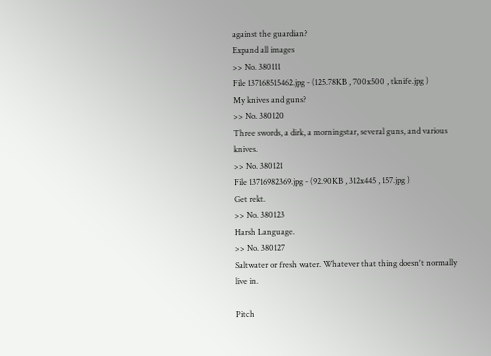against the guardian?
Expand all images
>> No. 380111
File 137168515462.jpg - (125.78KB , 700x500 , tknife.jpg )
My knives and guns?
>> No. 380120
Three swords, a dirk, a morningstar, several guns, and various knives.
>> No. 380121
File 13716982369.jpg - (92.90KB , 312x445 , 157.jpg )
Get rekt.
>> No. 380123
Harsh Language.
>> No. 380127
Saltwater or fresh water. Whatever that thing doesn't normally live in.

Pitch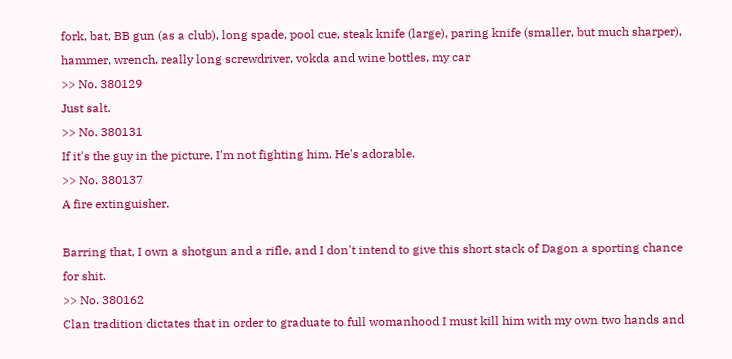fork, bat, BB gun (as a club), long spade, pool cue, steak knife (large), paring knife (smaller, but much sharper), hammer, wrench, really long screwdriver, vokda and wine bottles, my car
>> No. 380129
Just salt.
>> No. 380131
If it's the guy in the picture, I'm not fighting him. He's adorable.
>> No. 380137
A fire extinguisher.

Barring that, I own a shotgun and a rifle, and I don't intend to give this short stack of Dagon a sporting chance for shit.
>> No. 380162
Clan tradition dictates that in order to graduate to full womanhood I must kill him with my own two hands and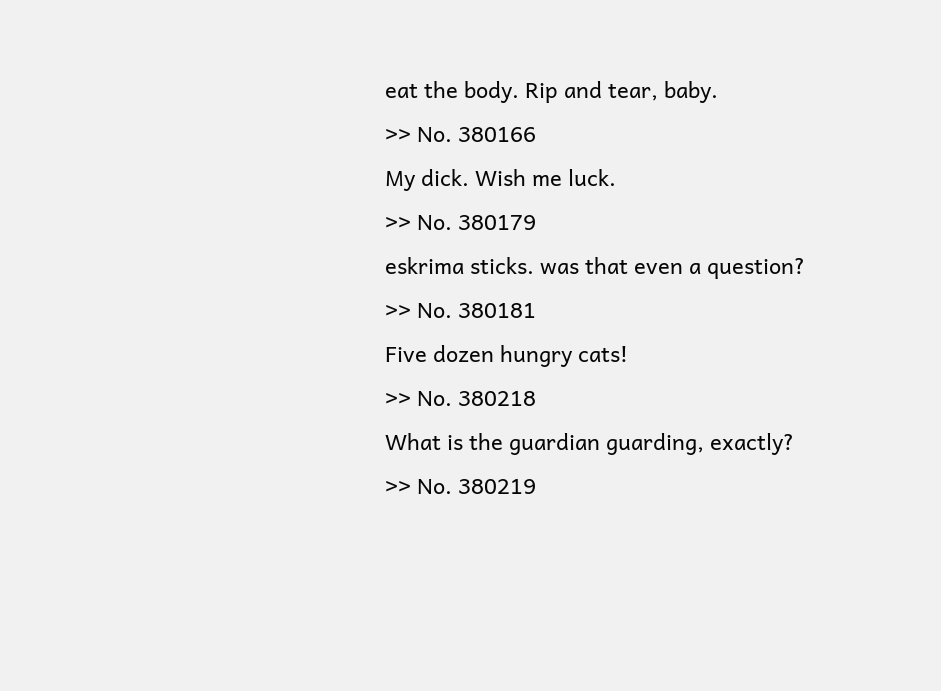eat the body. Rip and tear, baby.
>> No. 380166
My dick. Wish me luck.
>> No. 380179
eskrima sticks. was that even a question?
>> No. 380181
Five dozen hungry cats!
>> No. 380218
What is the guardian guarding, exactly?
>> No. 380219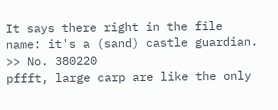It says there right in the file name: it's a (sand) castle guardian.
>> No. 380220
pffft, large carp are like the only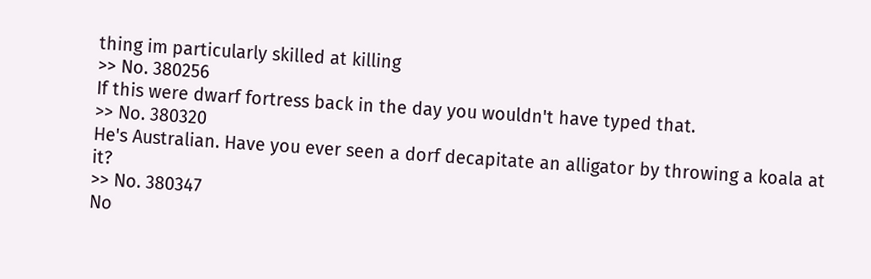thing im particularly skilled at killing
>> No. 380256
If this were dwarf fortress back in the day you wouldn't have typed that.
>> No. 380320
He's Australian. Have you ever seen a dorf decapitate an alligator by throwing a koala at it?
>> No. 380347
No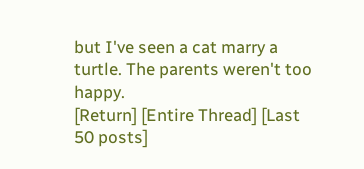but I've seen a cat marry a turtle. The parents weren't too happy.
[Return] [Entire Thread] [Last 50 posts]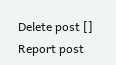Delete post []
Report post